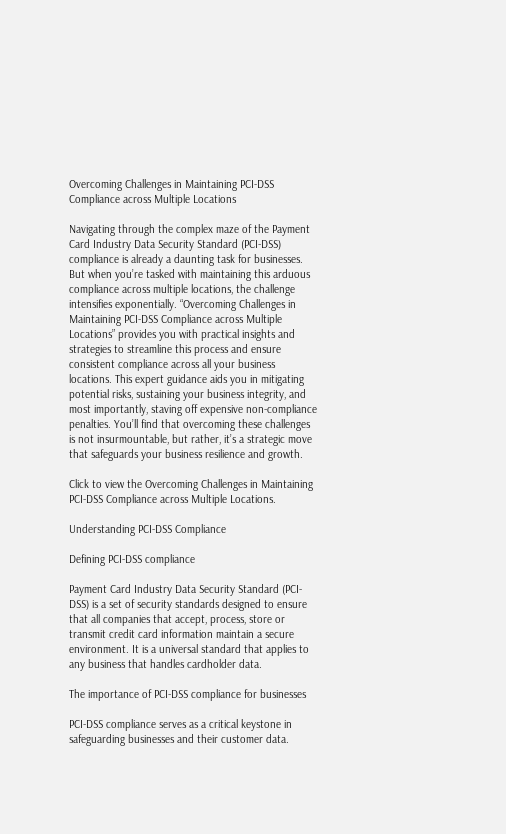Overcoming Challenges in Maintaining PCI-DSS Compliance across Multiple Locations

Navigating through the complex maze of the Payment Card Industry Data Security Standard (PCI-DSS) compliance is already a daunting task for businesses. But when you’re tasked with maintaining this arduous compliance across multiple locations, the challenge intensifies exponentially. “Overcoming Challenges in Maintaining PCI-DSS Compliance across Multiple Locations” provides you with practical insights and strategies to streamline this process and ensure consistent compliance across all your business locations. This expert guidance aids you in mitigating potential risks, sustaining your business integrity, and most importantly, staving off expensive non-compliance penalties. You’ll find that overcoming these challenges is not insurmountable, but rather, it’s a strategic move that safeguards your business resilience and growth.

Click to view the Overcoming Challenges in Maintaining PCI-DSS Compliance across Multiple Locations.

Understanding PCI-DSS Compliance

Defining PCI-DSS compliance

Payment Card Industry Data Security Standard (PCI-DSS) is a set of security standards designed to ensure that all companies that accept, process, store or transmit credit card information maintain a secure environment. It is a universal standard that applies to any business that handles cardholder data.

The importance of PCI-DSS compliance for businesses

PCI-DSS compliance serves as a critical keystone in safeguarding businesses and their customer data.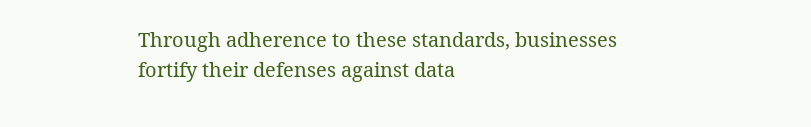Through adherence to these standards, businesses fortify their defenses against data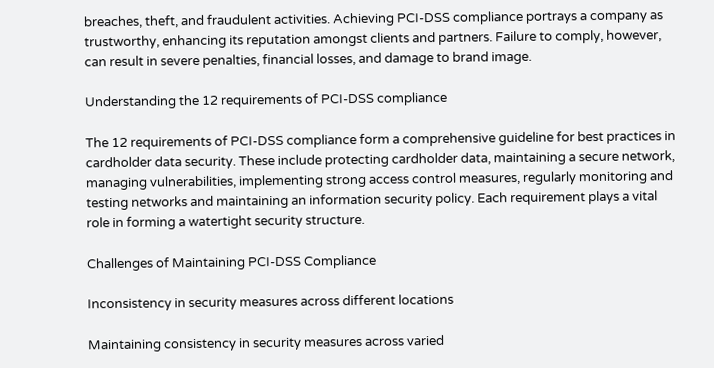breaches, theft, and fraudulent activities. Achieving PCI-DSS compliance portrays a company as trustworthy, enhancing its reputation amongst clients and partners. Failure to comply, however, can result in severe penalties, financial losses, and damage to brand image.

Understanding the 12 requirements of PCI-DSS compliance

The 12 requirements of PCI-DSS compliance form a comprehensive guideline for best practices in cardholder data security. These include protecting cardholder data, maintaining a secure network, managing vulnerabilities, implementing strong access control measures, regularly monitoring and testing networks and maintaining an information security policy. Each requirement plays a vital role in forming a watertight security structure.

Challenges of Maintaining PCI-DSS Compliance

Inconsistency in security measures across different locations

Maintaining consistency in security measures across varied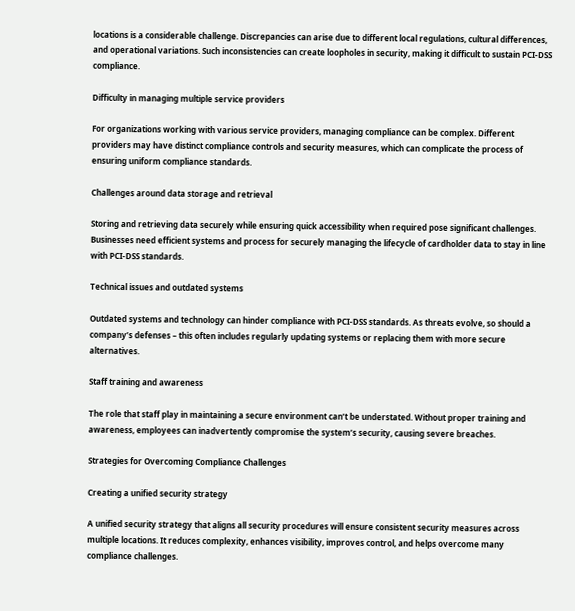locations is a considerable challenge. Discrepancies can arise due to different local regulations, cultural differences, and operational variations. Such inconsistencies can create loopholes in security, making it difficult to sustain PCI-DSS compliance.

Difficulty in managing multiple service providers

For organizations working with various service providers, managing compliance can be complex. Different providers may have distinct compliance controls and security measures, which can complicate the process of ensuring uniform compliance standards.

Challenges around data storage and retrieval

Storing and retrieving data securely while ensuring quick accessibility when required pose significant challenges. Businesses need efficient systems and process for securely managing the lifecycle of cardholder data to stay in line with PCI-DSS standards.

Technical issues and outdated systems

Outdated systems and technology can hinder compliance with PCI-DSS standards. As threats evolve, so should a company’s defenses – this often includes regularly updating systems or replacing them with more secure alternatives.

Staff training and awareness

The role that staff play in maintaining a secure environment can’t be understated. Without proper training and awareness, employees can inadvertently compromise the system’s security, causing severe breaches.

Strategies for Overcoming Compliance Challenges

Creating a unified security strategy

A unified security strategy that aligns all security procedures will ensure consistent security measures across multiple locations. It reduces complexity, enhances visibility, improves control, and helps overcome many compliance challenges.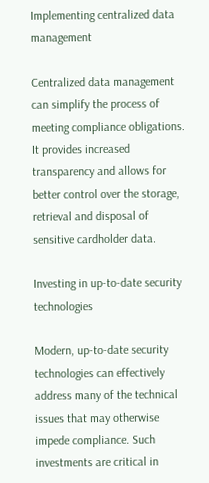Implementing centralized data management

Centralized data management can simplify the process of meeting compliance obligations. It provides increased transparency and allows for better control over the storage, retrieval and disposal of sensitive cardholder data.

Investing in up-to-date security technologies

Modern, up-to-date security technologies can effectively address many of the technical issues that may otherwise impede compliance. Such investments are critical in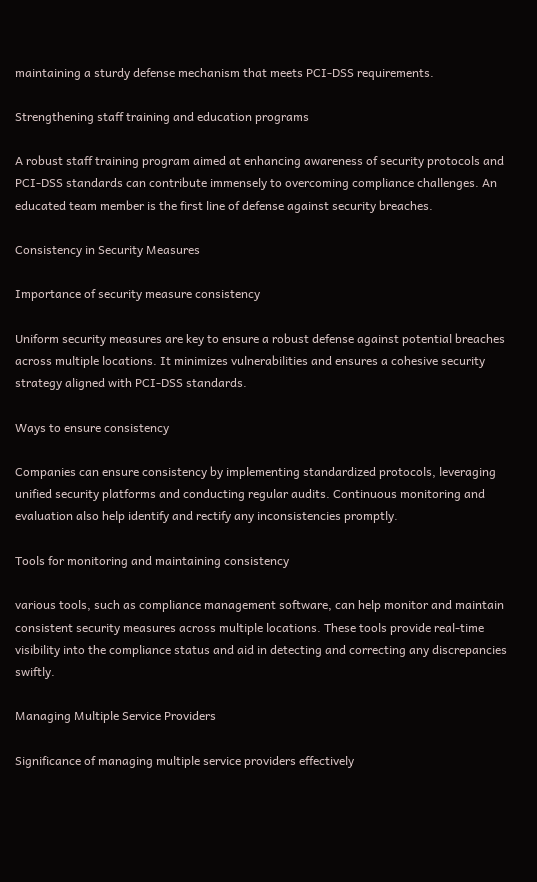maintaining a sturdy defense mechanism that meets PCI-DSS requirements.

Strengthening staff training and education programs

A robust staff training program aimed at enhancing awareness of security protocols and PCI-DSS standards can contribute immensely to overcoming compliance challenges. An educated team member is the first line of defense against security breaches.

Consistency in Security Measures

Importance of security measure consistency

Uniform security measures are key to ensure a robust defense against potential breaches across multiple locations. It minimizes vulnerabilities and ensures a cohesive security strategy aligned with PCI-DSS standards.

Ways to ensure consistency

Companies can ensure consistency by implementing standardized protocols, leveraging unified security platforms and conducting regular audits. Continuous monitoring and evaluation also help identify and rectify any inconsistencies promptly.

Tools for monitoring and maintaining consistency

various tools, such as compliance management software, can help monitor and maintain consistent security measures across multiple locations. These tools provide real-time visibility into the compliance status and aid in detecting and correcting any discrepancies swiftly.

Managing Multiple Service Providers

Significance of managing multiple service providers effectively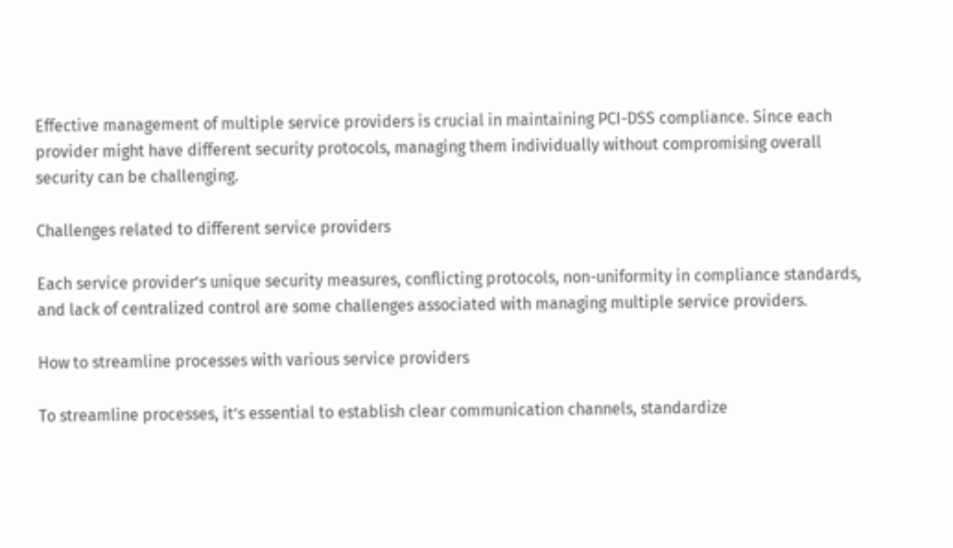Effective management of multiple service providers is crucial in maintaining PCI-DSS compliance. Since each provider might have different security protocols, managing them individually without compromising overall security can be challenging.

Challenges related to different service providers

Each service provider’s unique security measures, conflicting protocols, non-uniformity in compliance standards, and lack of centralized control are some challenges associated with managing multiple service providers.

How to streamline processes with various service providers

To streamline processes, it’s essential to establish clear communication channels, standardize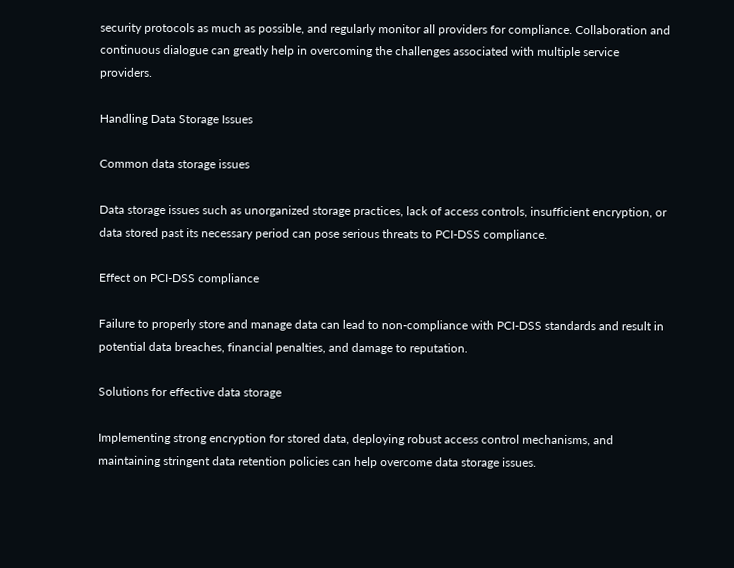security protocols as much as possible, and regularly monitor all providers for compliance. Collaboration and continuous dialogue can greatly help in overcoming the challenges associated with multiple service providers.

Handling Data Storage Issues

Common data storage issues

Data storage issues such as unorganized storage practices, lack of access controls, insufficient encryption, or data stored past its necessary period can pose serious threats to PCI-DSS compliance.

Effect on PCI-DSS compliance

Failure to properly store and manage data can lead to non-compliance with PCI-DSS standards and result in potential data breaches, financial penalties, and damage to reputation.

Solutions for effective data storage

Implementing strong encryption for stored data, deploying robust access control mechanisms, and maintaining stringent data retention policies can help overcome data storage issues.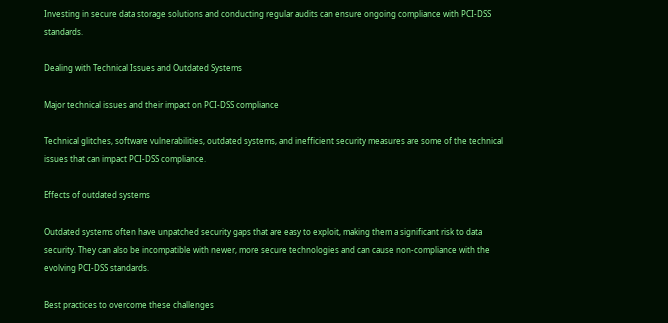Investing in secure data storage solutions and conducting regular audits can ensure ongoing compliance with PCI-DSS standards.

Dealing with Technical Issues and Outdated Systems

Major technical issues and their impact on PCI-DSS compliance

Technical glitches, software vulnerabilities, outdated systems, and inefficient security measures are some of the technical issues that can impact PCI-DSS compliance.

Effects of outdated systems

Outdated systems often have unpatched security gaps that are easy to exploit, making them a significant risk to data security. They can also be incompatible with newer, more secure technologies and can cause non-compliance with the evolving PCI-DSS standards.

Best practices to overcome these challenges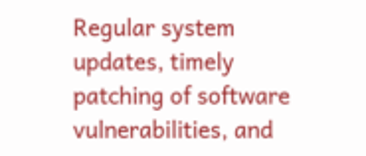Regular system updates, timely patching of software vulnerabilities, and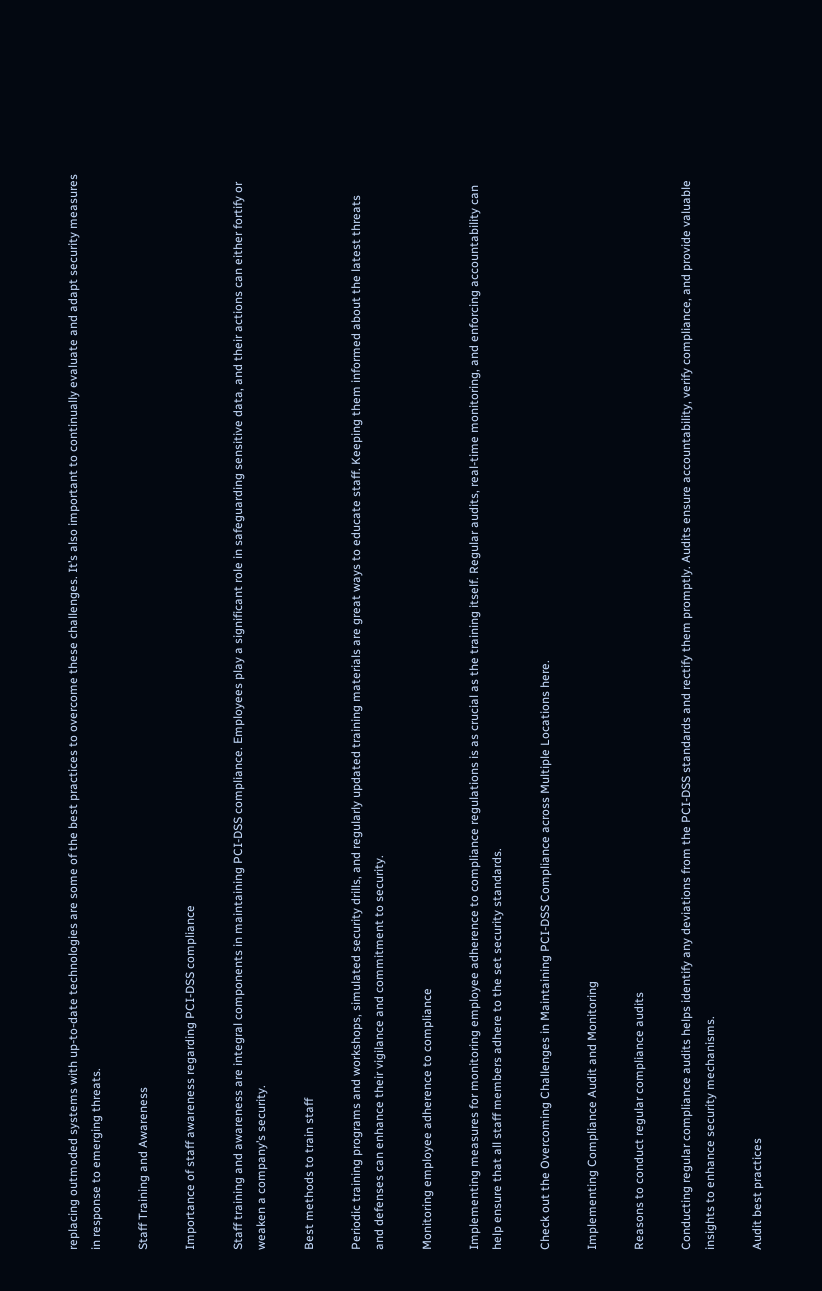replacing outmoded systems with up-to-date technologies are some of the best practices to overcome these challenges. It’s also important to continually evaluate and adapt security measures in response to emerging threats.

Staff Training and Awareness

Importance of staff awareness regarding PCI-DSS compliance

Staff training and awareness are integral components in maintaining PCI-DSS compliance. Employees play a significant role in safeguarding sensitive data, and their actions can either fortify or weaken a company’s security.

Best methods to train staff

Periodic training programs and workshops, simulated security drills, and regularly updated training materials are great ways to educate staff. Keeping them informed about the latest threats and defenses can enhance their vigilance and commitment to security.

Monitoring employee adherence to compliance

Implementing measures for monitoring employee adherence to compliance regulations is as crucial as the training itself. Regular audits, real-time monitoring, and enforcing accountability can help ensure that all staff members adhere to the set security standards.

Check out the Overcoming Challenges in Maintaining PCI-DSS Compliance across Multiple Locations here.

Implementing Compliance Audit and Monitoring

Reasons to conduct regular compliance audits

Conducting regular compliance audits helps identify any deviations from the PCI-DSS standards and rectify them promptly. Audits ensure accountability, verify compliance, and provide valuable insights to enhance security mechanisms.

Audit best practices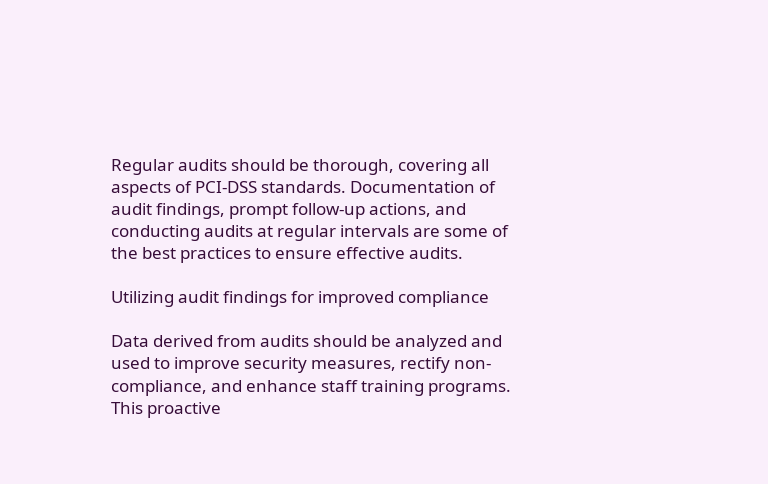Regular audits should be thorough, covering all aspects of PCI-DSS standards. Documentation of audit findings, prompt follow-up actions, and conducting audits at regular intervals are some of the best practices to ensure effective audits.

Utilizing audit findings for improved compliance

Data derived from audits should be analyzed and used to improve security measures, rectify non-compliance, and enhance staff training programs. This proactive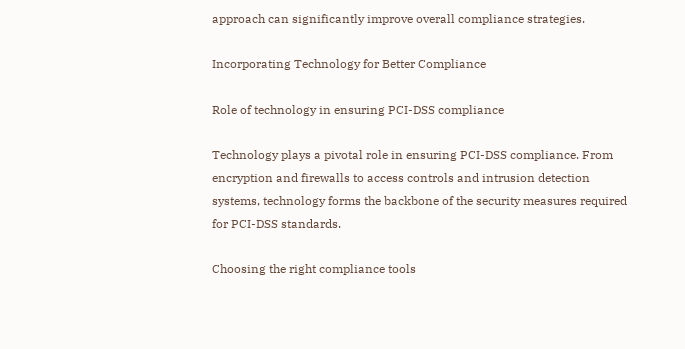approach can significantly improve overall compliance strategies.

Incorporating Technology for Better Compliance

Role of technology in ensuring PCI-DSS compliance

Technology plays a pivotal role in ensuring PCI-DSS compliance. From encryption and firewalls to access controls and intrusion detection systems, technology forms the backbone of the security measures required for PCI-DSS standards.

Choosing the right compliance tools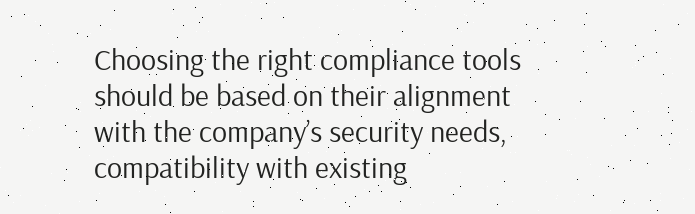Choosing the right compliance tools should be based on their alignment with the company’s security needs, compatibility with existing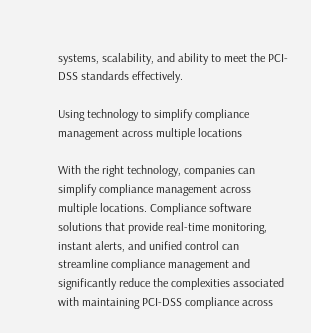systems, scalability, and ability to meet the PCI-DSS standards effectively.

Using technology to simplify compliance management across multiple locations

With the right technology, companies can simplify compliance management across multiple locations. Compliance software solutions that provide real-time monitoring, instant alerts, and unified control can streamline compliance management and significantly reduce the complexities associated with maintaining PCI-DSS compliance across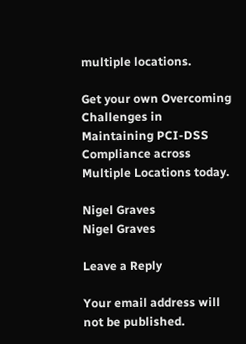multiple locations.

Get your own Overcoming Challenges in Maintaining PCI-DSS Compliance across Multiple Locations today.

Nigel Graves
Nigel Graves

Leave a Reply

Your email address will not be published.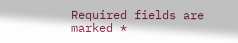Required fields are marked *